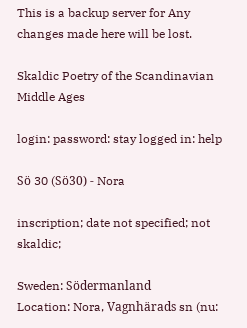This is a backup server for Any changes made here will be lost.

Skaldic Poetry of the Scandinavian Middle Ages

login: password: stay logged in: help

Sö 30 (Sö30) - Nora

inscription; date not specified; not skaldic;

Sweden: Södermanland
Location: Nora, Vagnhärads sn (nu: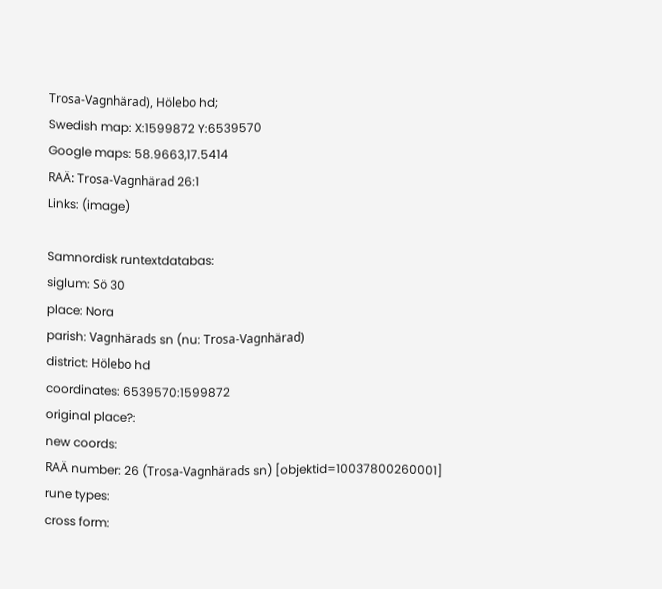Trosa-Vagnhärad), Hölebo hd;
Swedish map: X:1599872 Y:6539570
Google maps: 58.9663,17.5414
RAÄ: Trosa-Vagnhärad 26:1
Links: (image)

Samnordisk runtextdatabas:
siglum: Sö 30
place: Nora
parish: Vagnhärads sn (nu: Trosa-Vagnhärad)
district: Hölebo hd
coordinates: 6539570:1599872
original place?:
new coords:
RAÄ number: 26 (Trosa-Vagnhärads sn) [objektid=10037800260001]
rune types:
cross form: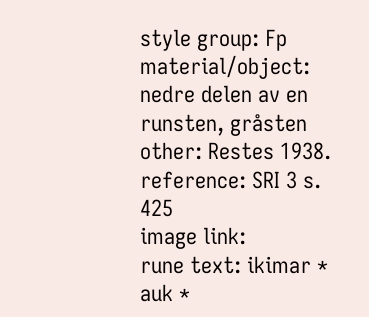style group: Fp
material/object: nedre delen av en runsten, gråsten
other: Restes 1938.
reference: SRI 3 s. 425
image link:
rune text: ikimar * auk *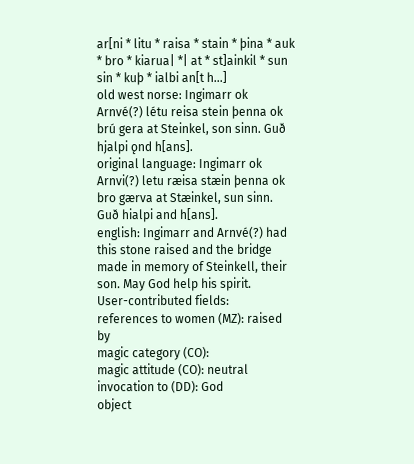ar[ni * litu * raisa * stain * þina * auk * bro * kiarua| *| at * st]ainkil * sun sin * kuþ * ialbi an[t h...]
old west norse: Ingimarr ok Arnvé(?) létu reisa stein þenna ok brú gera at Steinkel, son sinn. Guð hjalpi ǫnd h[ans].
original language: Ingimarr ok Arnvi(?) letu ræisa stæin þenna ok bro gærva at Stæinkel, sun sinn. Guð hialpi and h[ans].
english: Ingimarr and Arnvé(?) had this stone raised and the bridge made in memory of Steinkell, their son. May God help his spirit.
User-contributed fields:
references to women (MZ): raised by
magic category (CO):
magic attitude (CO): neutral
invocation to (DD): God
object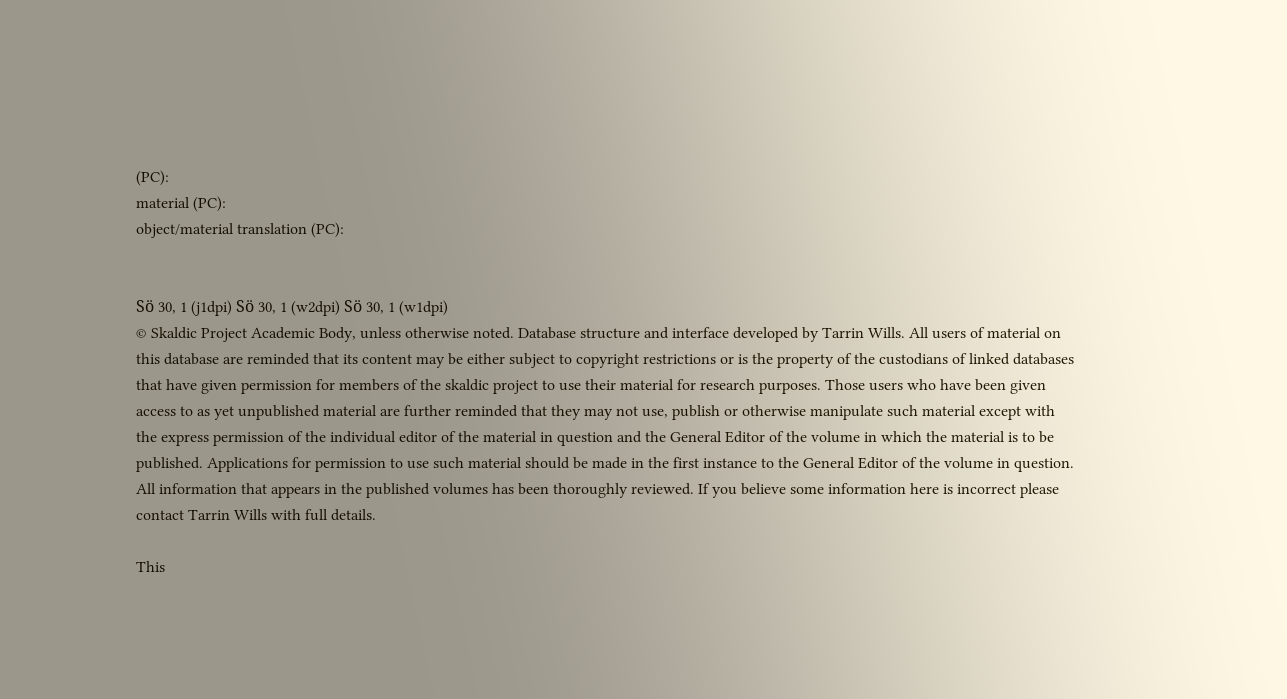(PC):
material (PC):
object/material translation (PC):


Sö 30, 1 (j1dpi) Sö 30, 1 (w2dpi) Sö 30, 1 (w1dpi)
© Skaldic Project Academic Body, unless otherwise noted. Database structure and interface developed by Tarrin Wills. All users of material on this database are reminded that its content may be either subject to copyright restrictions or is the property of the custodians of linked databases that have given permission for members of the skaldic project to use their material for research purposes. Those users who have been given access to as yet unpublished material are further reminded that they may not use, publish or otherwise manipulate such material except with the express permission of the individual editor of the material in question and the General Editor of the volume in which the material is to be published. Applications for permission to use such material should be made in the first instance to the General Editor of the volume in question. All information that appears in the published volumes has been thoroughly reviewed. If you believe some information here is incorrect please contact Tarrin Wills with full details.

This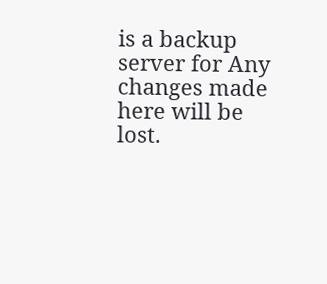is a backup server for Any changes made here will be lost.